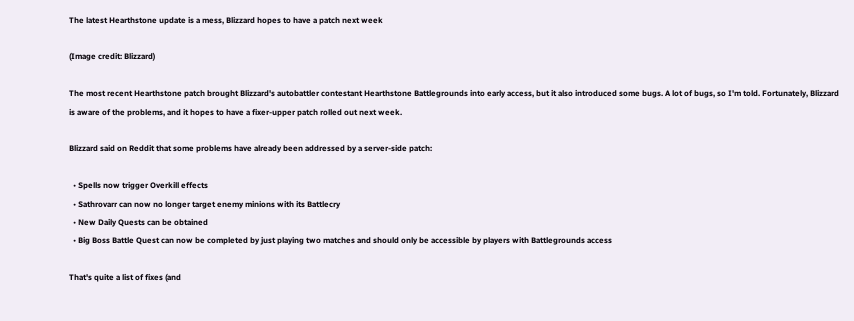The latest Hearthstone update is a mess, Blizzard hopes to have a patch next week

(Image credit: Blizzard)

The most recent Hearthstone patch brought Blizzard's autobattler contestant Hearthstone Battlegrounds into early access, but it also introduced some bugs. A lot of bugs, so I'm told. Fortunately, Blizzard is aware of the problems, and it hopes to have a fixer-upper patch rolled out next week.

Blizzard said on Reddit that some problems have already been addressed by a server-side patch:

  • Spells now trigger Overkill effects
  • Sathrovarr can now no longer target enemy minions with its Battlecry
  • New Daily Quests can be obtained
  • Big Boss Battle Quest can now be completed by just playing two matches and should only be accessible by players with Battlegrounds access

That's quite a list of fixes (and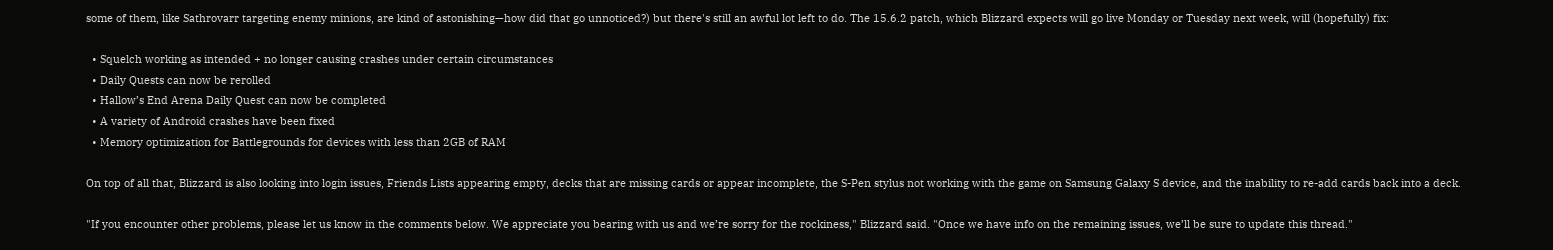some of them, like Sathrovarr targeting enemy minions, are kind of astonishing—how did that go unnoticed?) but there's still an awful lot left to do. The 15.6.2 patch, which Blizzard expects will go live Monday or Tuesday next week, will (hopefully) fix:

  • Squelch working as intended + no longer causing crashes under certain circumstances
  • Daily Quests can now be rerolled
  • Hallow’s End Arena Daily Quest can now be completed
  • A variety of Android crashes have been fixed
  • Memory optimization for Battlegrounds for devices with less than 2GB of RAM

On top of all that, Blizzard is also looking into login issues, Friends Lists appearing empty, decks that are missing cards or appear incomplete, the S-Pen stylus not working with the game on Samsung Galaxy S device, and the inability to re-add cards back into a deck.

"If you encounter other problems, please let us know in the comments below. We appreciate you bearing with us and we’re sorry for the rockiness," Blizzard said. "Once we have info on the remaining issues, we’ll be sure to update this thread."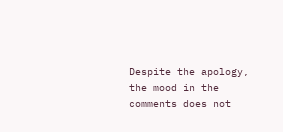Despite the apology, the mood in the comments does not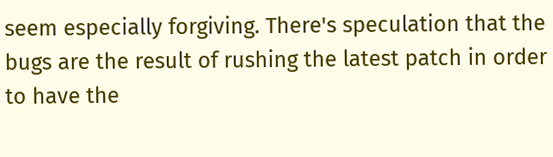seem especially forgiving. There's speculation that the bugs are the result of rushing the latest patch in order to have the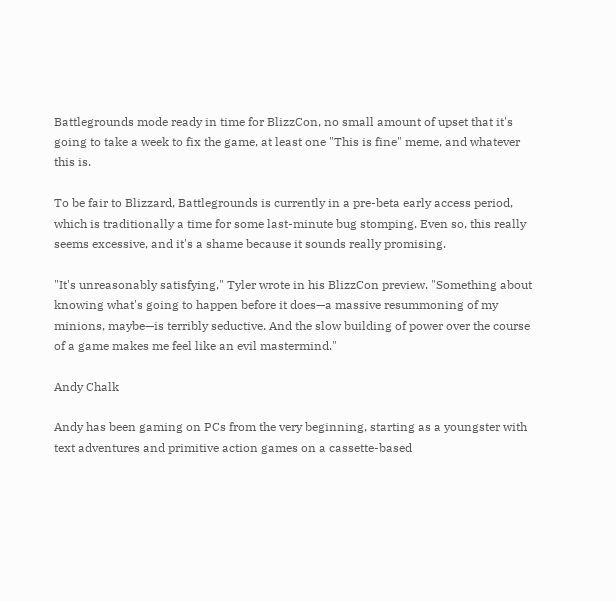Battlegrounds mode ready in time for BlizzCon, no small amount of upset that it's going to take a week to fix the game, at least one "This is fine" meme, and whatever this is.

To be fair to Blizzard, Battlegrounds is currently in a pre-beta early access period, which is traditionally a time for some last-minute bug stomping. Even so, this really seems excessive, and it's a shame because it sounds really promising.

"It's unreasonably satisfying," Tyler wrote in his BlizzCon preview. "Something about knowing what's going to happen before it does—a massive resummoning of my minions, maybe—is terribly seductive. And the slow building of power over the course of a game makes me feel like an evil mastermind."

Andy Chalk

Andy has been gaming on PCs from the very beginning, starting as a youngster with text adventures and primitive action games on a cassette-based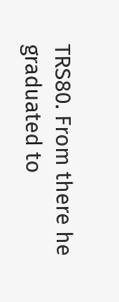TRS80. From there he graduated to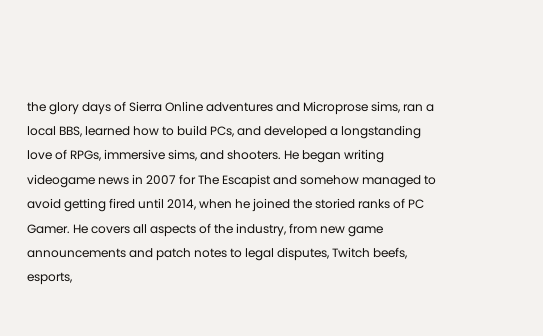the glory days of Sierra Online adventures and Microprose sims, ran a local BBS, learned how to build PCs, and developed a longstanding love of RPGs, immersive sims, and shooters. He began writing videogame news in 2007 for The Escapist and somehow managed to avoid getting fired until 2014, when he joined the storied ranks of PC Gamer. He covers all aspects of the industry, from new game announcements and patch notes to legal disputes, Twitch beefs, esports,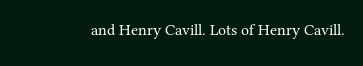and Henry Cavill. Lots of Henry Cavill.